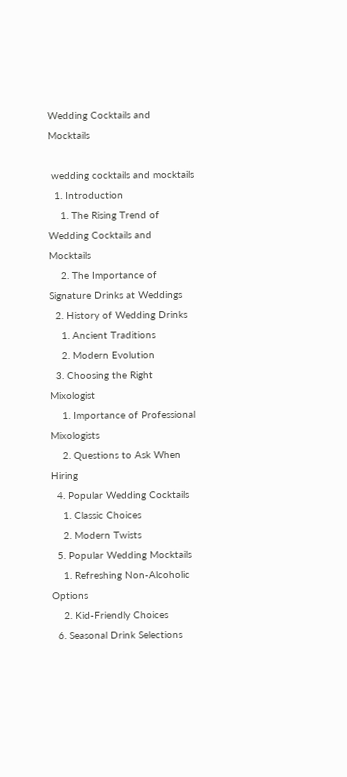Wedding Cocktails and Mocktails

 wedding cocktails and mocktails
  1. Introduction
    1. The Rising Trend of Wedding Cocktails and Mocktails
    2. The Importance of Signature Drinks at Weddings
  2. History of Wedding Drinks
    1. Ancient Traditions
    2. Modern Evolution
  3. Choosing the Right Mixologist
    1. Importance of Professional Mixologists
    2. Questions to Ask When Hiring
  4. Popular Wedding Cocktails
    1. Classic Choices
    2. Modern Twists
  5. Popular Wedding Mocktails
    1. Refreshing Non-Alcoholic Options
    2. Kid-Friendly Choices
  6. Seasonal Drink Selections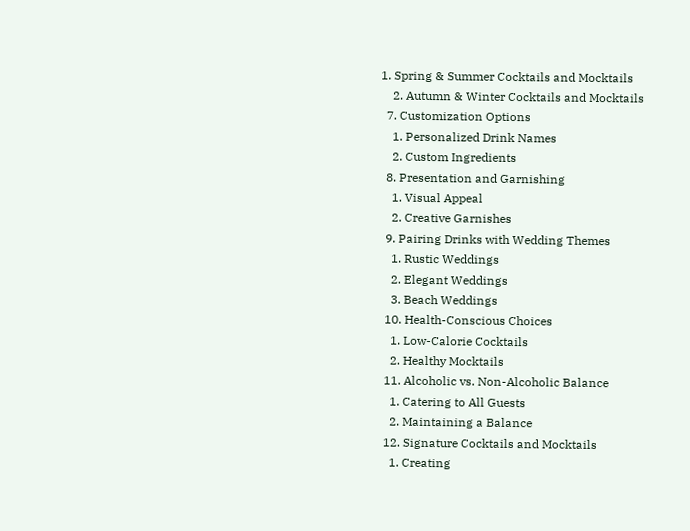1. Spring & Summer Cocktails and Mocktails
    2. Autumn & Winter Cocktails and Mocktails
  7. Customization Options
    1. Personalized Drink Names
    2. Custom Ingredients
  8. Presentation and Garnishing
    1. Visual Appeal
    2. Creative Garnishes
  9. Pairing Drinks with Wedding Themes
    1. Rustic Weddings
    2. Elegant Weddings
    3. Beach Weddings
  10. Health-Conscious Choices
    1. Low-Calorie Cocktails
    2. Healthy Mocktails
  11. Alcoholic vs. Non-Alcoholic Balance
    1. Catering to All Guests
    2. Maintaining a Balance
  12. Signature Cocktails and Mocktails
    1. Creating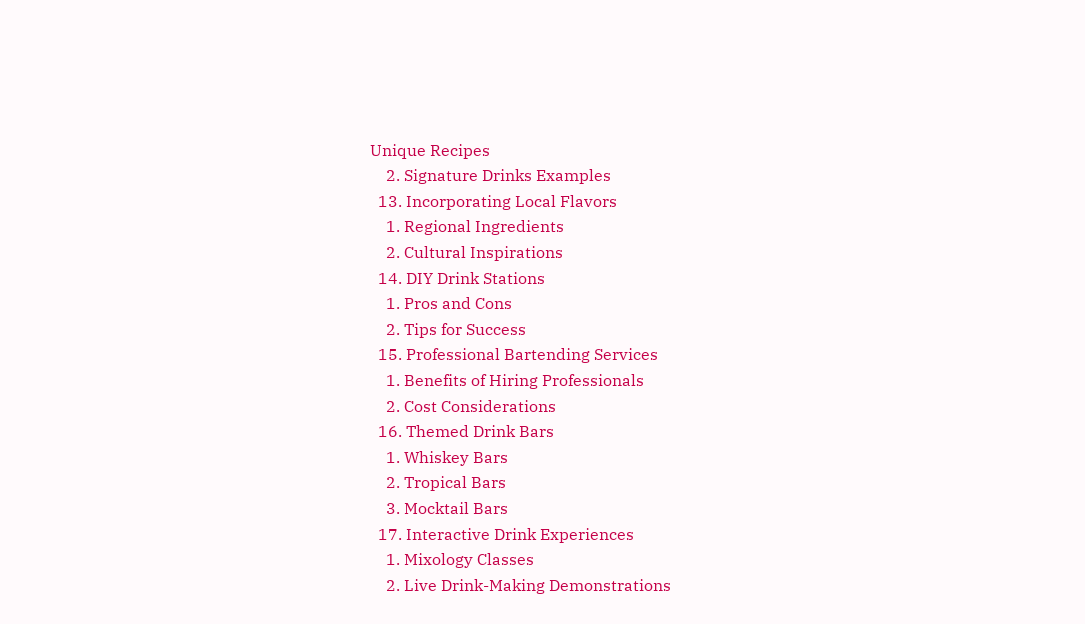Unique Recipes
    2. Signature Drinks Examples
  13. Incorporating Local Flavors
    1. Regional Ingredients
    2. Cultural Inspirations
  14. DIY Drink Stations
    1. Pros and Cons
    2. Tips for Success
  15. Professional Bartending Services
    1. Benefits of Hiring Professionals
    2. Cost Considerations
  16. Themed Drink Bars
    1. Whiskey Bars
    2. Tropical Bars
    3. Mocktail Bars
  17. Interactive Drink Experiences
    1. Mixology Classes
    2. Live Drink-Making Demonstrations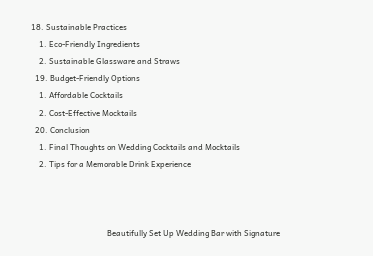18. Sustainable Practices
    1. Eco-Friendly Ingredients
    2. Sustainable Glassware and Straws
  19. Budget-Friendly Options
    1. Affordable Cocktails
    2. Cost-Effective Mocktails
  20. Conclusion
    1. Final Thoughts on Wedding Cocktails and Mocktails
    2. Tips for a Memorable Drink Experience



                                      Beautifully Set Up Wedding Bar with Signature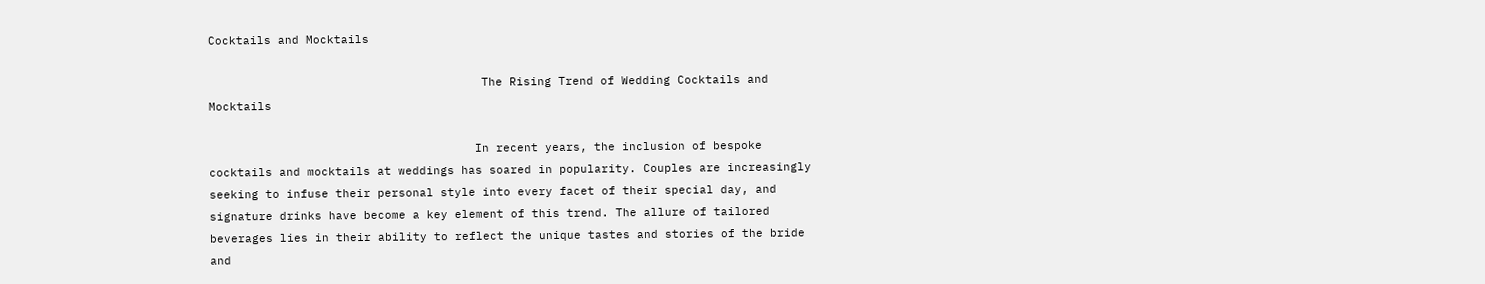Cocktails and Mocktails

                                       The Rising Trend of Wedding Cocktails and Mocktails

                                      In recent years, the inclusion of bespoke cocktails and mocktails at weddings has soared in popularity. Couples are increasingly seeking to infuse their personal style into every facet of their special day, and signature drinks have become a key element of this trend. The allure of tailored beverages lies in their ability to reflect the unique tastes and stories of the bride and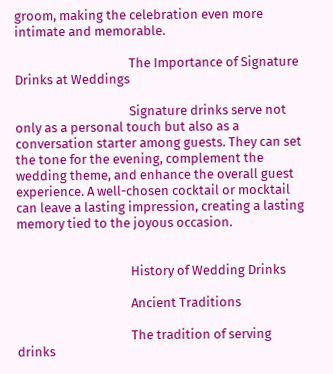groom, making the celebration even more intimate and memorable.

                                      The Importance of Signature Drinks at Weddings

                                      Signature drinks serve not only as a personal touch but also as a conversation starter among guests. They can set the tone for the evening, complement the wedding theme, and enhance the overall guest experience. A well-chosen cocktail or mocktail can leave a lasting impression, creating a lasting memory tied to the joyous occasion.


                                      History of Wedding Drinks

                                      Ancient Traditions

                                      The tradition of serving drinks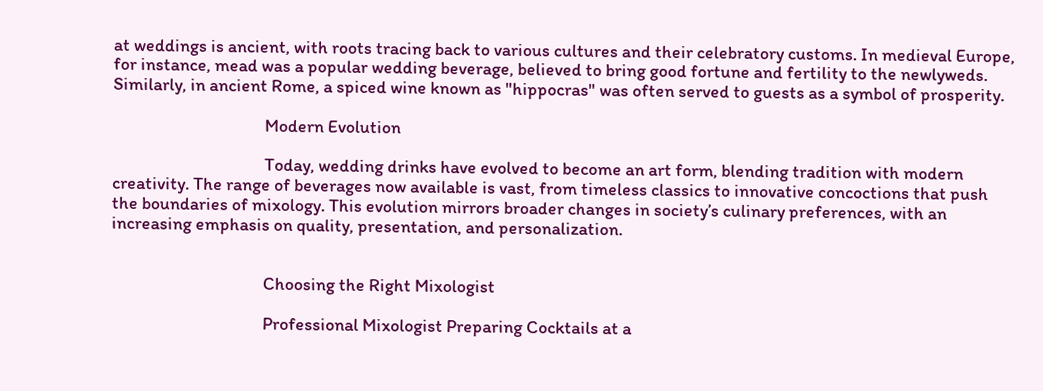at weddings is ancient, with roots tracing back to various cultures and their celebratory customs. In medieval Europe, for instance, mead was a popular wedding beverage, believed to bring good fortune and fertility to the newlyweds. Similarly, in ancient Rome, a spiced wine known as "hippocras" was often served to guests as a symbol of prosperity.

                                      Modern Evolution

                                      Today, wedding drinks have evolved to become an art form, blending tradition with modern creativity. The range of beverages now available is vast, from timeless classics to innovative concoctions that push the boundaries of mixology. This evolution mirrors broader changes in society’s culinary preferences, with an increasing emphasis on quality, presentation, and personalization.


                                      Choosing the Right Mixologist

                                      Professional Mixologist Preparing Cocktails at a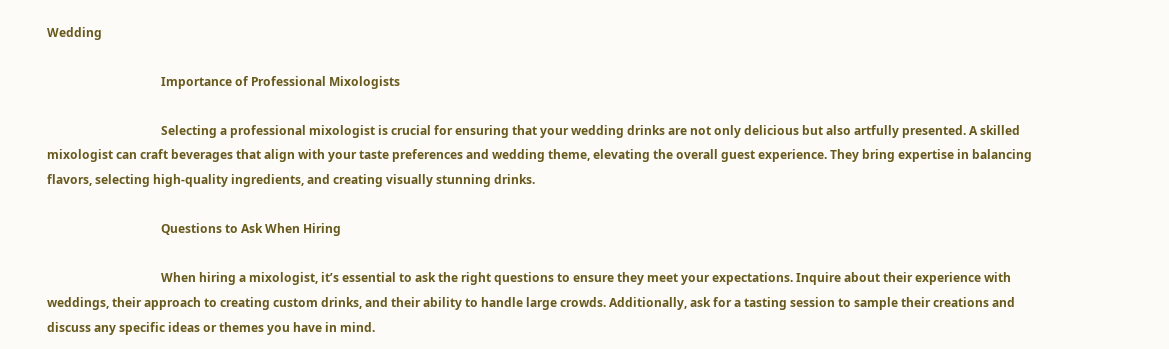Wedding

                                      Importance of Professional Mixologists

                                      Selecting a professional mixologist is crucial for ensuring that your wedding drinks are not only delicious but also artfully presented. A skilled mixologist can craft beverages that align with your taste preferences and wedding theme, elevating the overall guest experience. They bring expertise in balancing flavors, selecting high-quality ingredients, and creating visually stunning drinks.

                                      Questions to Ask When Hiring

                                      When hiring a mixologist, it’s essential to ask the right questions to ensure they meet your expectations. Inquire about their experience with weddings, their approach to creating custom drinks, and their ability to handle large crowds. Additionally, ask for a tasting session to sample their creations and discuss any specific ideas or themes you have in mind.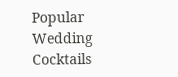Popular Wedding Cocktails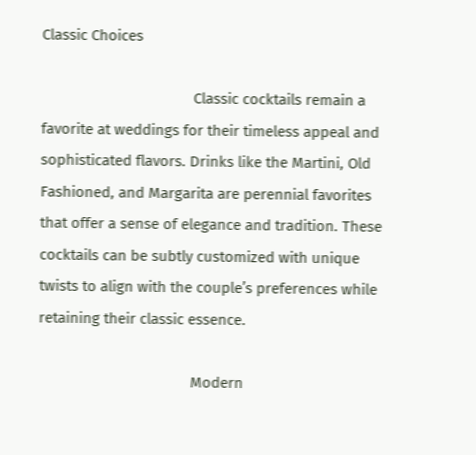Classic Choices

                                      Classic cocktails remain a favorite at weddings for their timeless appeal and sophisticated flavors. Drinks like the Martini, Old Fashioned, and Margarita are perennial favorites that offer a sense of elegance and tradition. These cocktails can be subtly customized with unique twists to align with the couple’s preferences while retaining their classic essence.

                                      Modern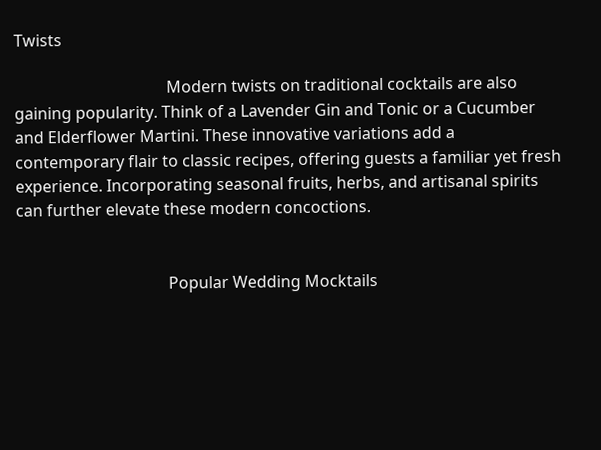Twists

                                      Modern twists on traditional cocktails are also gaining popularity. Think of a Lavender Gin and Tonic or a Cucumber and Elderflower Martini. These innovative variations add a contemporary flair to classic recipes, offering guests a familiar yet fresh experience. Incorporating seasonal fruits, herbs, and artisanal spirits can further elevate these modern concoctions.


                                      Popular Wedding Mocktails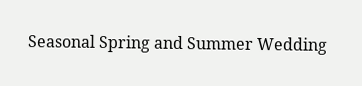Seasonal Spring and Summer Wedding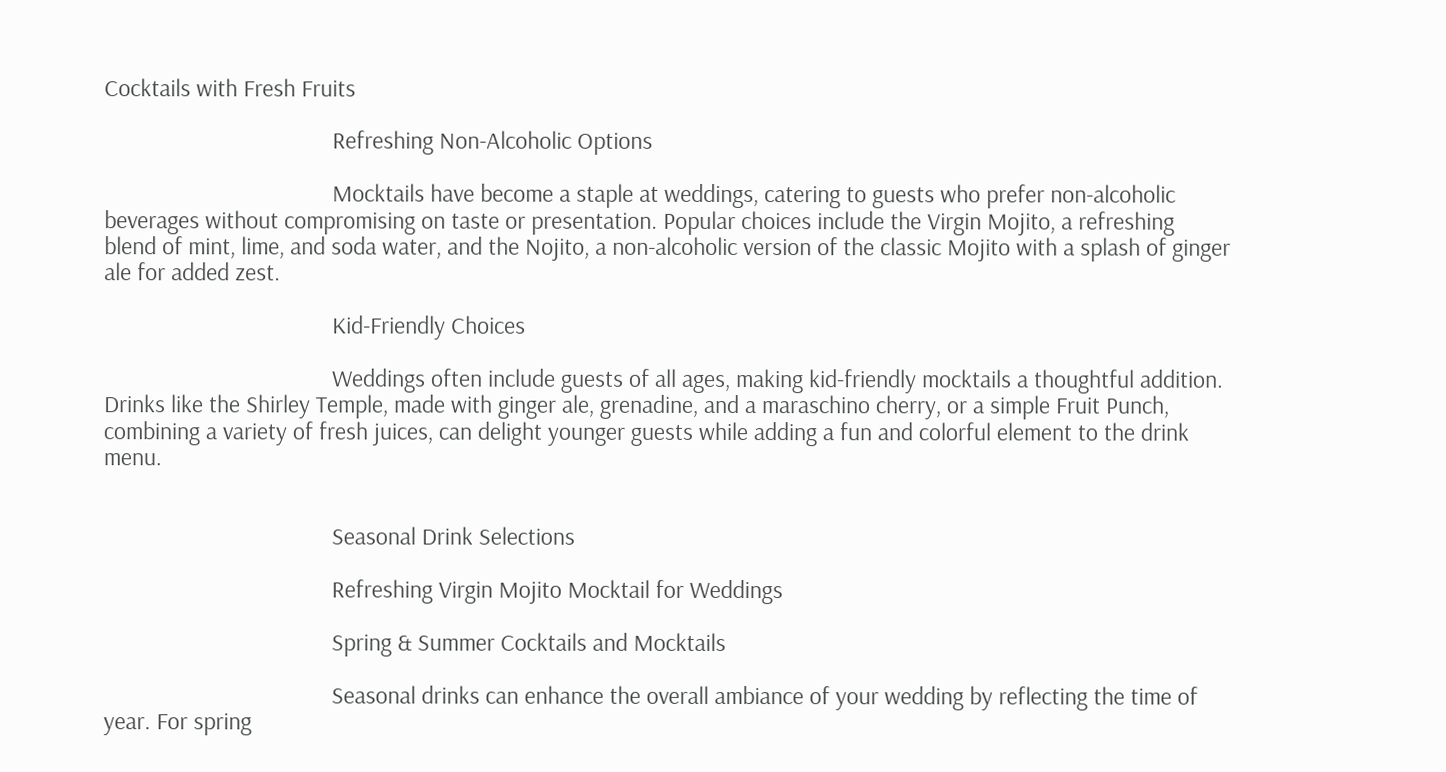Cocktails with Fresh Fruits

                                      Refreshing Non-Alcoholic Options

                                      Mocktails have become a staple at weddings, catering to guests who prefer non-alcoholic beverages without compromising on taste or presentation. Popular choices include the Virgin Mojito, a refreshing blend of mint, lime, and soda water, and the Nojito, a non-alcoholic version of the classic Mojito with a splash of ginger ale for added zest.

                                      Kid-Friendly Choices

                                      Weddings often include guests of all ages, making kid-friendly mocktails a thoughtful addition. Drinks like the Shirley Temple, made with ginger ale, grenadine, and a maraschino cherry, or a simple Fruit Punch, combining a variety of fresh juices, can delight younger guests while adding a fun and colorful element to the drink menu.


                                      Seasonal Drink Selections

                                      Refreshing Virgin Mojito Mocktail for Weddings

                                      Spring & Summer Cocktails and Mocktails

                                      Seasonal drinks can enhance the overall ambiance of your wedding by reflecting the time of year. For spring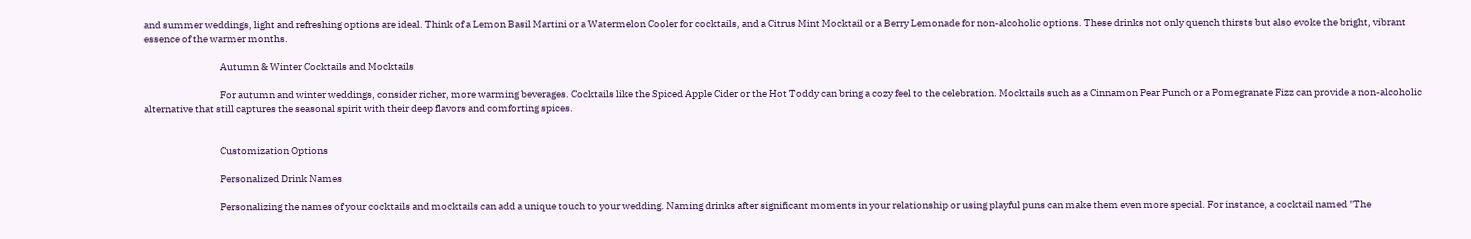and summer weddings, light and refreshing options are ideal. Think of a Lemon Basil Martini or a Watermelon Cooler for cocktails, and a Citrus Mint Mocktail or a Berry Lemonade for non-alcoholic options. These drinks not only quench thirsts but also evoke the bright, vibrant essence of the warmer months.

                                      Autumn & Winter Cocktails and Mocktails

                                      For autumn and winter weddings, consider richer, more warming beverages. Cocktails like the Spiced Apple Cider or the Hot Toddy can bring a cozy feel to the celebration. Mocktails such as a Cinnamon Pear Punch or a Pomegranate Fizz can provide a non-alcoholic alternative that still captures the seasonal spirit with their deep flavors and comforting spices.


                                      Customization Options

                                      Personalized Drink Names

                                      Personalizing the names of your cocktails and mocktails can add a unique touch to your wedding. Naming drinks after significant moments in your relationship or using playful puns can make them even more special. For instance, a cocktail named "The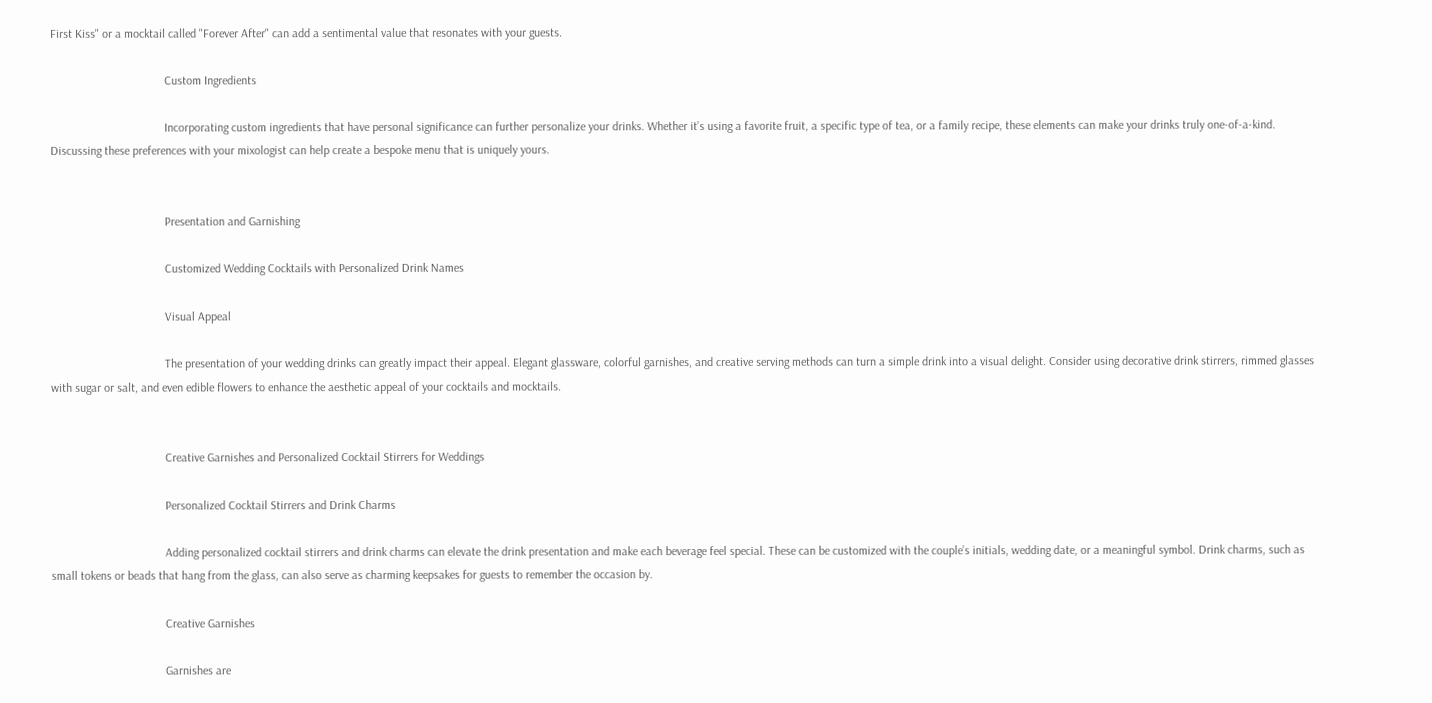First Kiss" or a mocktail called "Forever After" can add a sentimental value that resonates with your guests.

                                      Custom Ingredients

                                      Incorporating custom ingredients that have personal significance can further personalize your drinks. Whether it’s using a favorite fruit, a specific type of tea, or a family recipe, these elements can make your drinks truly one-of-a-kind. Discussing these preferences with your mixologist can help create a bespoke menu that is uniquely yours.


                                      Presentation and Garnishing

                                      Customized Wedding Cocktails with Personalized Drink Names

                                      Visual Appeal

                                      The presentation of your wedding drinks can greatly impact their appeal. Elegant glassware, colorful garnishes, and creative serving methods can turn a simple drink into a visual delight. Consider using decorative drink stirrers, rimmed glasses with sugar or salt, and even edible flowers to enhance the aesthetic appeal of your cocktails and mocktails.


                                      Creative Garnishes and Personalized Cocktail Stirrers for Weddings

                                      Personalized Cocktail Stirrers and Drink Charms

                                      Adding personalized cocktail stirrers and drink charms can elevate the drink presentation and make each beverage feel special. These can be customized with the couple’s initials, wedding date, or a meaningful symbol. Drink charms, such as small tokens or beads that hang from the glass, can also serve as charming keepsakes for guests to remember the occasion by.

                                      Creative Garnishes

                                      Garnishes are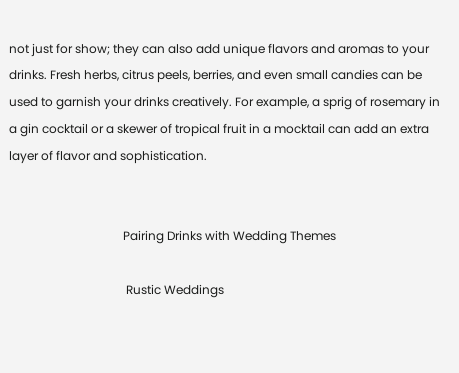not just for show; they can also add unique flavors and aromas to your drinks. Fresh herbs, citrus peels, berries, and even small candies can be used to garnish your drinks creatively. For example, a sprig of rosemary in a gin cocktail or a skewer of tropical fruit in a mocktail can add an extra layer of flavor and sophistication.


                                      Pairing Drinks with Wedding Themes

                                       Rustic Weddings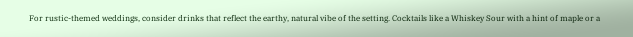For rustic-themed weddings, consider drinks that reflect the earthy, natural vibe of the setting. Cocktails like a Whiskey Sour with a hint of maple or a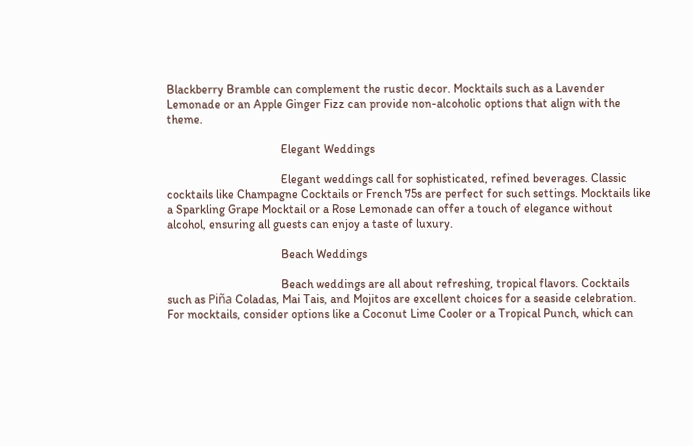Blackberry Bramble can complement the rustic decor. Mocktails such as a Lavender Lemonade or an Apple Ginger Fizz can provide non-alcoholic options that align with the theme.

                                      Elegant Weddings

                                      Elegant weddings call for sophisticated, refined beverages. Classic cocktails like Champagne Cocktails or French 75s are perfect for such settings. Mocktails like a Sparkling Grape Mocktail or a Rose Lemonade can offer a touch of elegance without alcohol, ensuring all guests can enjoy a taste of luxury.

                                      Beach Weddings

                                      Beach weddings are all about refreshing, tropical flavors. Cocktails such as Piña Coladas, Mai Tais, and Mojitos are excellent choices for a seaside celebration. For mocktails, consider options like a Coconut Lime Cooler or a Tropical Punch, which can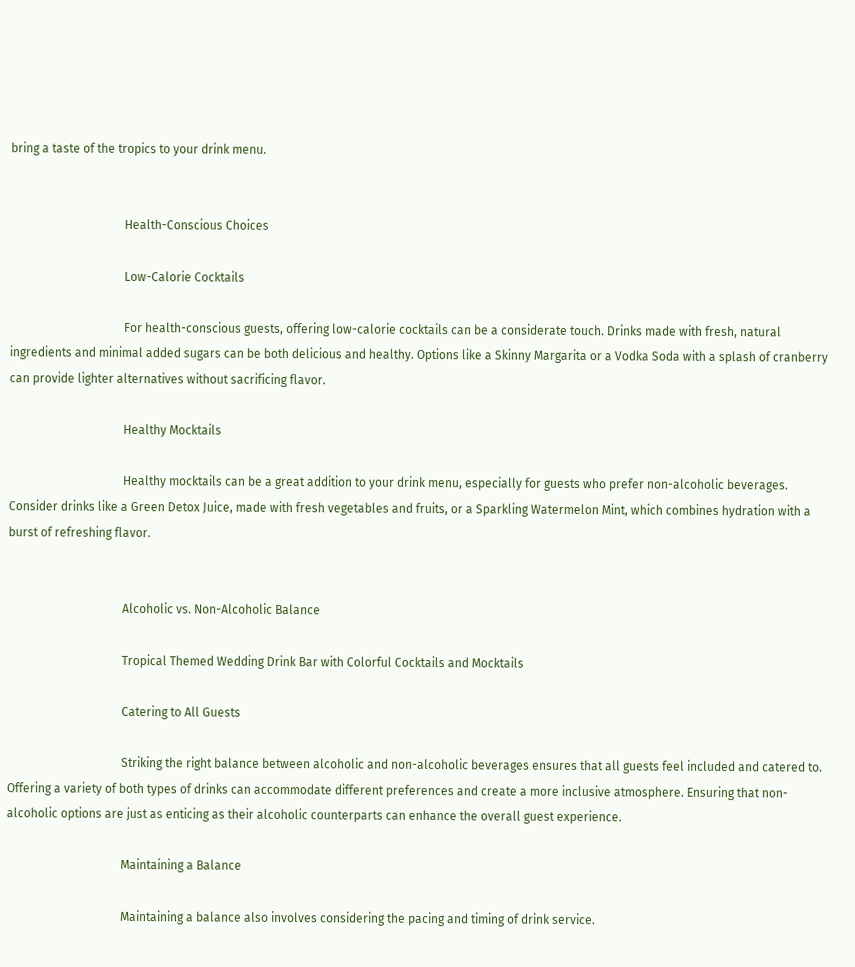bring a taste of the tropics to your drink menu.


                                      Health-Conscious Choices

                                      Low-Calorie Cocktails

                                      For health-conscious guests, offering low-calorie cocktails can be a considerate touch. Drinks made with fresh, natural ingredients and minimal added sugars can be both delicious and healthy. Options like a Skinny Margarita or a Vodka Soda with a splash of cranberry can provide lighter alternatives without sacrificing flavor.

                                      Healthy Mocktails

                                      Healthy mocktails can be a great addition to your drink menu, especially for guests who prefer non-alcoholic beverages. Consider drinks like a Green Detox Juice, made with fresh vegetables and fruits, or a Sparkling Watermelon Mint, which combines hydration with a burst of refreshing flavor.


                                      Alcoholic vs. Non-Alcoholic Balance

                                      Tropical Themed Wedding Drink Bar with Colorful Cocktails and Mocktails

                                      Catering to All Guests

                                      Striking the right balance between alcoholic and non-alcoholic beverages ensures that all guests feel included and catered to. Offering a variety of both types of drinks can accommodate different preferences and create a more inclusive atmosphere. Ensuring that non-alcoholic options are just as enticing as their alcoholic counterparts can enhance the overall guest experience.

                                      Maintaining a Balance

                                      Maintaining a balance also involves considering the pacing and timing of drink service.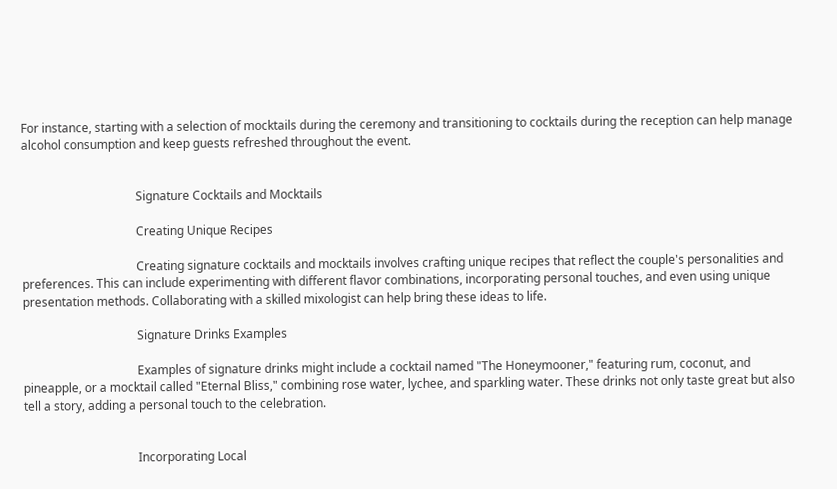For instance, starting with a selection of mocktails during the ceremony and transitioning to cocktails during the reception can help manage alcohol consumption and keep guests refreshed throughout the event.


                                      Signature Cocktails and Mocktails

                                      Creating Unique Recipes

                                      Creating signature cocktails and mocktails involves crafting unique recipes that reflect the couple's personalities and preferences. This can include experimenting with different flavor combinations, incorporating personal touches, and even using unique presentation methods. Collaborating with a skilled mixologist can help bring these ideas to life.

                                      Signature Drinks Examples

                                      Examples of signature drinks might include a cocktail named "The Honeymooner," featuring rum, coconut, and pineapple, or a mocktail called "Eternal Bliss," combining rose water, lychee, and sparkling water. These drinks not only taste great but also tell a story, adding a personal touch to the celebration.


                                      Incorporating Local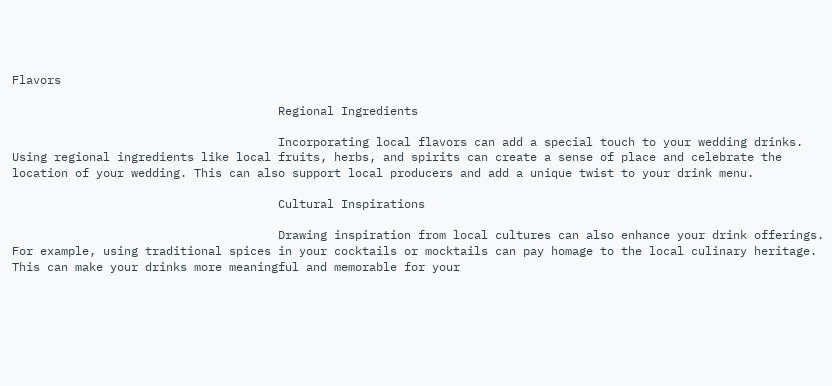Flavors

                                      Regional Ingredients

                                      Incorporating local flavors can add a special touch to your wedding drinks. Using regional ingredients like local fruits, herbs, and spirits can create a sense of place and celebrate the location of your wedding. This can also support local producers and add a unique twist to your drink menu.

                                      Cultural Inspirations

                                      Drawing inspiration from local cultures can also enhance your drink offerings. For example, using traditional spices in your cocktails or mocktails can pay homage to the local culinary heritage. This can make your drinks more meaningful and memorable for your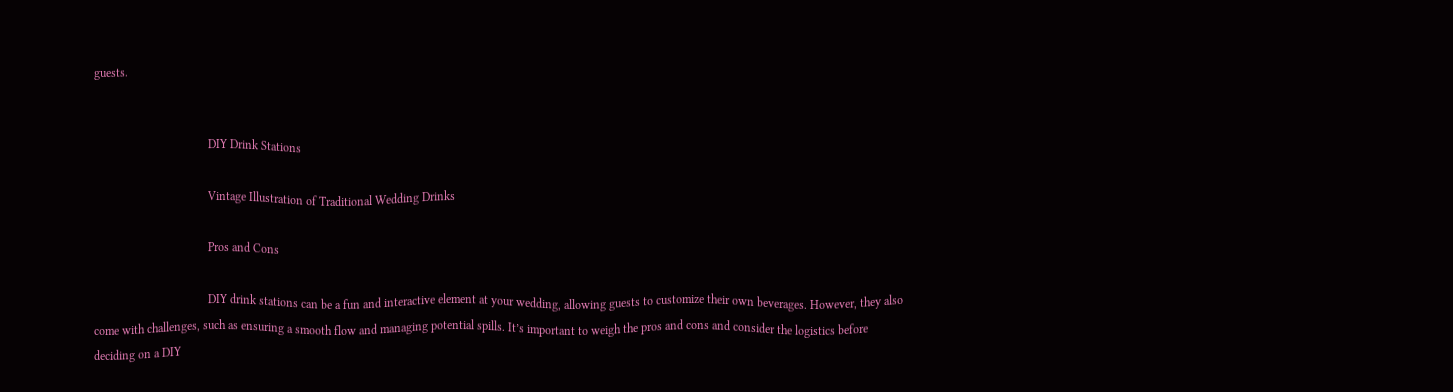guests.


                                      DIY Drink Stations

                                      Vintage Illustration of Traditional Wedding Drinks

                                      Pros and Cons

                                      DIY drink stations can be a fun and interactive element at your wedding, allowing guests to customize their own beverages. However, they also come with challenges, such as ensuring a smooth flow and managing potential spills. It’s important to weigh the pros and cons and consider the logistics before deciding on a DIY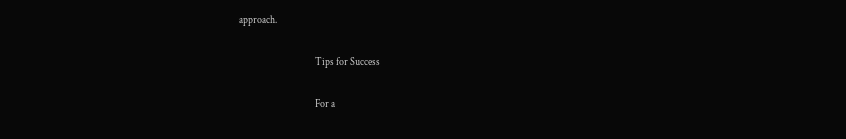approach.

                                      Tips for Success

                                      For a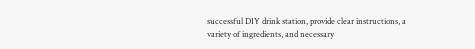successful DIY drink station, provide clear instructions, a variety of ingredients, and necessary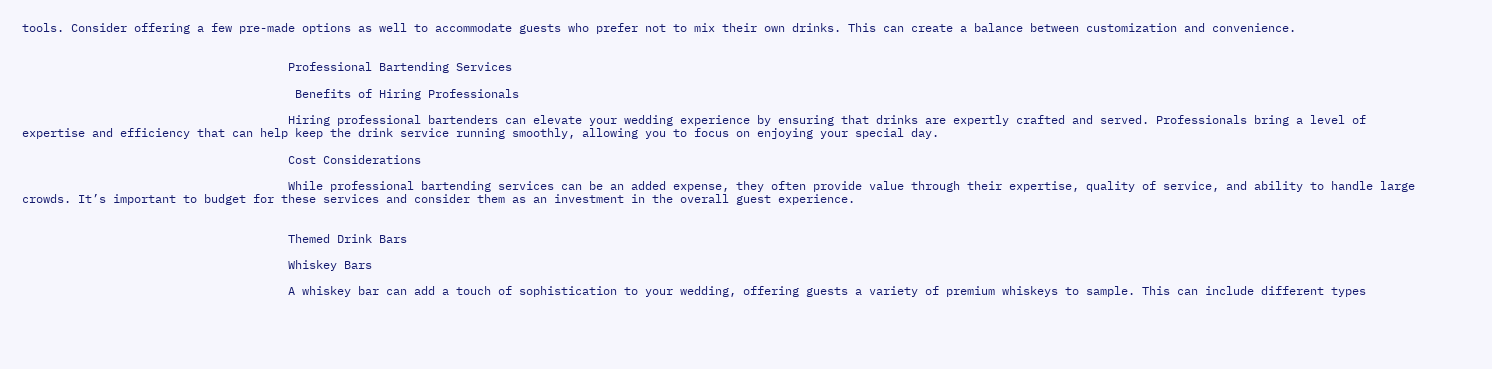tools. Consider offering a few pre-made options as well to accommodate guests who prefer not to mix their own drinks. This can create a balance between customization and convenience.


                                      Professional Bartending Services

                                       Benefits of Hiring Professionals

                                      Hiring professional bartenders can elevate your wedding experience by ensuring that drinks are expertly crafted and served. Professionals bring a level of expertise and efficiency that can help keep the drink service running smoothly, allowing you to focus on enjoying your special day.

                                      Cost Considerations

                                      While professional bartending services can be an added expense, they often provide value through their expertise, quality of service, and ability to handle large crowds. It’s important to budget for these services and consider them as an investment in the overall guest experience.


                                      Themed Drink Bars

                                      Whiskey Bars

                                      A whiskey bar can add a touch of sophistication to your wedding, offering guests a variety of premium whiskeys to sample. This can include different types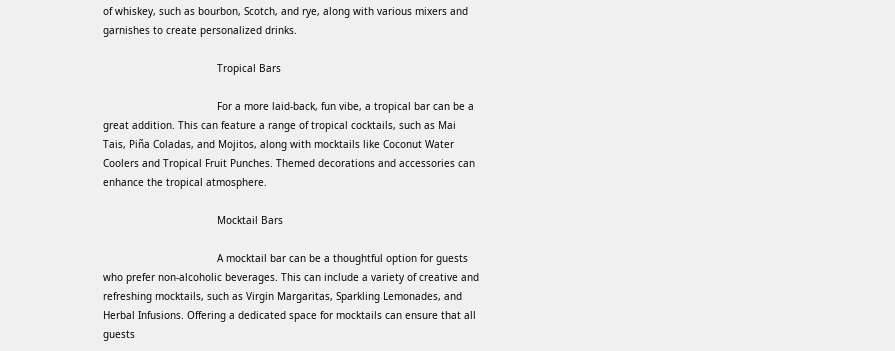of whiskey, such as bourbon, Scotch, and rye, along with various mixers and garnishes to create personalized drinks.

                                      Tropical Bars

                                      For a more laid-back, fun vibe, a tropical bar can be a great addition. This can feature a range of tropical cocktails, such as Mai Tais, Piña Coladas, and Mojitos, along with mocktails like Coconut Water Coolers and Tropical Fruit Punches. Themed decorations and accessories can enhance the tropical atmosphere.

                                      Mocktail Bars

                                      A mocktail bar can be a thoughtful option for guests who prefer non-alcoholic beverages. This can include a variety of creative and refreshing mocktails, such as Virgin Margaritas, Sparkling Lemonades, and Herbal Infusions. Offering a dedicated space for mocktails can ensure that all guests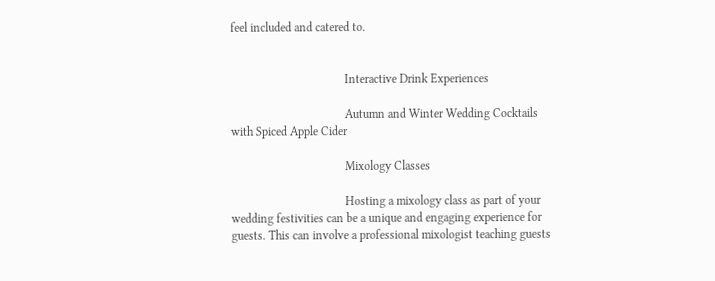feel included and catered to.


                                      Interactive Drink Experiences

                                      Autumn and Winter Wedding Cocktails with Spiced Apple Cider

                                      Mixology Classes

                                      Hosting a mixology class as part of your wedding festivities can be a unique and engaging experience for guests. This can involve a professional mixologist teaching guests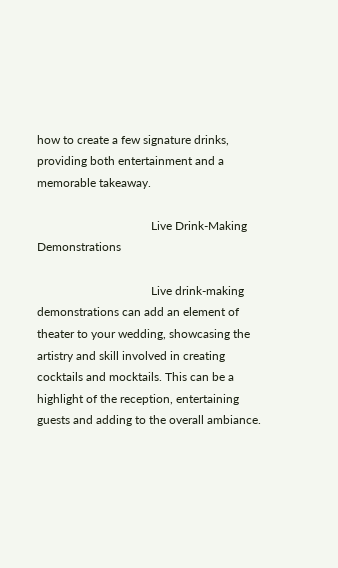how to create a few signature drinks, providing both entertainment and a memorable takeaway.

                                      Live Drink-Making Demonstrations

                                      Live drink-making demonstrations can add an element of theater to your wedding, showcasing the artistry and skill involved in creating cocktails and mocktails. This can be a highlight of the reception, entertaining guests and adding to the overall ambiance.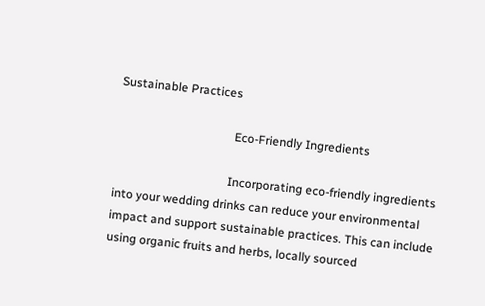Sustainable Practices

                                       Eco-Friendly Ingredients

                                      Incorporating eco-friendly ingredients into your wedding drinks can reduce your environmental impact and support sustainable practices. This can include using organic fruits and herbs, locally sourced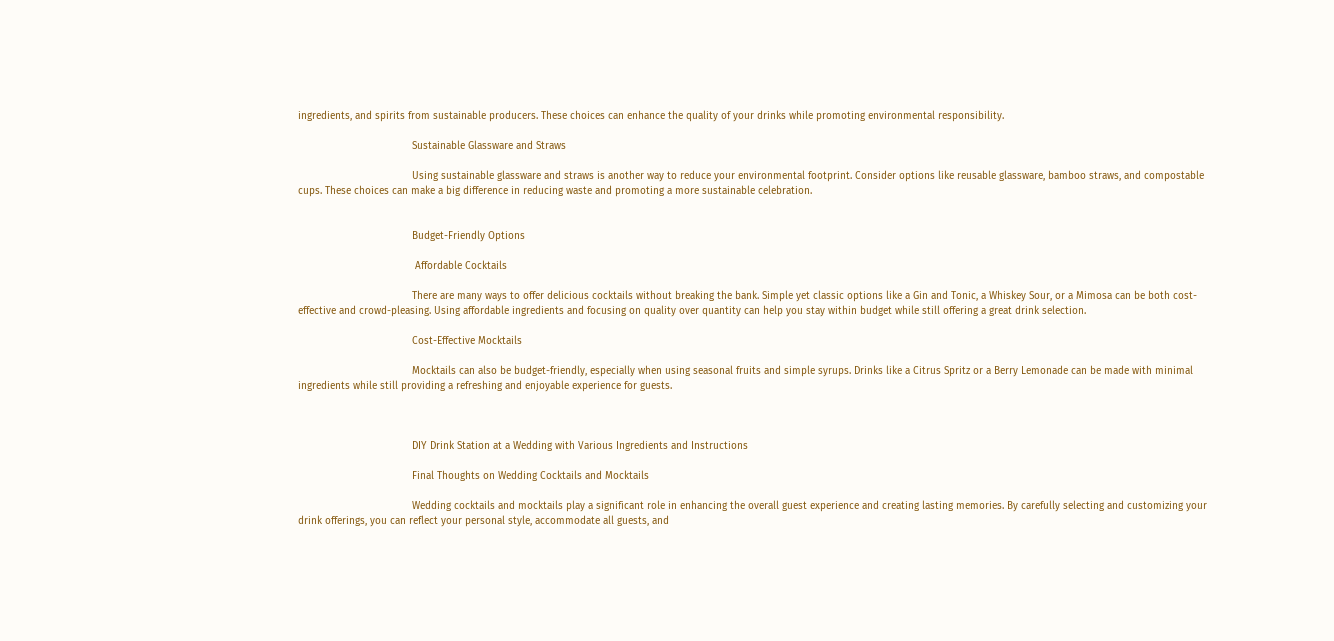ingredients, and spirits from sustainable producers. These choices can enhance the quality of your drinks while promoting environmental responsibility.

                                      Sustainable Glassware and Straws

                                      Using sustainable glassware and straws is another way to reduce your environmental footprint. Consider options like reusable glassware, bamboo straws, and compostable cups. These choices can make a big difference in reducing waste and promoting a more sustainable celebration.


                                      Budget-Friendly Options

                                       Affordable Cocktails

                                      There are many ways to offer delicious cocktails without breaking the bank. Simple yet classic options like a Gin and Tonic, a Whiskey Sour, or a Mimosa can be both cost-effective and crowd-pleasing. Using affordable ingredients and focusing on quality over quantity can help you stay within budget while still offering a great drink selection.

                                      Cost-Effective Mocktails

                                      Mocktails can also be budget-friendly, especially when using seasonal fruits and simple syrups. Drinks like a Citrus Spritz or a Berry Lemonade can be made with minimal ingredients while still providing a refreshing and enjoyable experience for guests.



                                      DIY Drink Station at a Wedding with Various Ingredients and Instructions

                                      Final Thoughts on Wedding Cocktails and Mocktails

                                      Wedding cocktails and mocktails play a significant role in enhancing the overall guest experience and creating lasting memories. By carefully selecting and customizing your drink offerings, you can reflect your personal style, accommodate all guests, and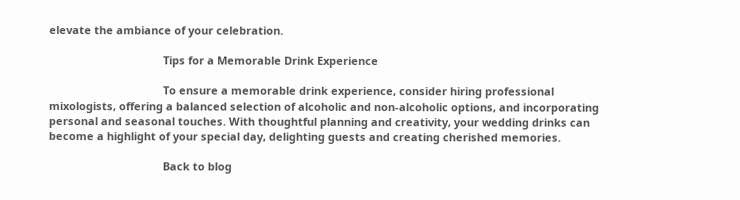elevate the ambiance of your celebration.

                                      Tips for a Memorable Drink Experience

                                      To ensure a memorable drink experience, consider hiring professional mixologists, offering a balanced selection of alcoholic and non-alcoholic options, and incorporating personal and seasonal touches. With thoughtful planning and creativity, your wedding drinks can become a highlight of your special day, delighting guests and creating cherished memories.

                                      Back to blog